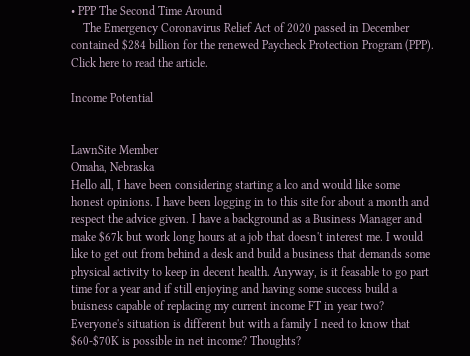• PPP The Second Time Around
    The Emergency Coronavirus Relief Act of 2020 passed in December contained $284 billion for the renewed Paycheck Protection Program (PPP). Click here to read the article.

Income Potential


LawnSite Member
Omaha, Nebraska
Hello all, I have been considering starting a lco and would like some honest opinions. I have been logging in to this site for about a month and respect the advice given. I have a background as a Business Manager and make $67k but work long hours at a job that doesn't interest me. I would like to get out from behind a desk and build a business that demands some physical activity to keep in decent health. Anyway, is it feasable to go part time for a year and if still enjoying and having some success build a buisness capable of replacing my current income FT in year two? Everyone's situation is different but with a family I need to know that $60-$70K is possible in net income? Thoughts?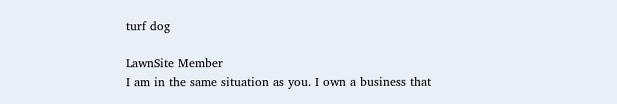turf dog

LawnSite Member
I am in the same situation as you. I own a business that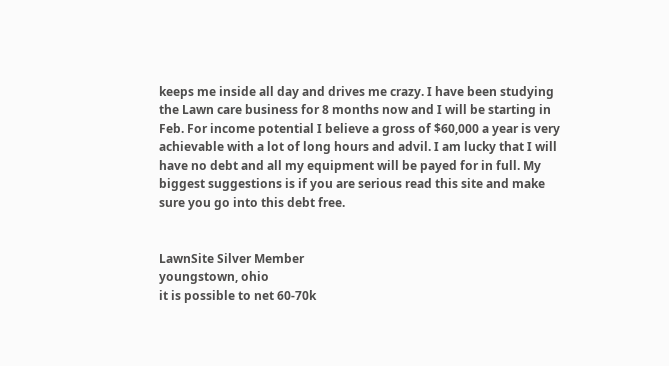keeps me inside all day and drives me crazy. I have been studying the Lawn care business for 8 months now and I will be starting in Feb. For income potential I believe a gross of $60,000 a year is very achievable with a lot of long hours and advil. I am lucky that I will have no debt and all my equipment will be payed for in full. My biggest suggestions is if you are serious read this site and make sure you go into this debt free.


LawnSite Silver Member
youngstown, ohio
it is possible to net 60-70k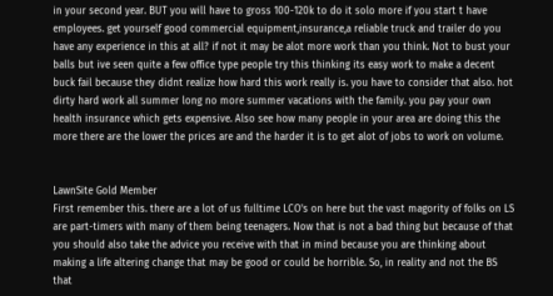in your second year. BUT you will have to gross 100-120k to do it solo more if you start t have employees. get yourself good commercial equipment,insurance,a reliable truck and trailer do you have any experience in this at all? if not it may be alot more work than you think. Not to bust your balls but ive seen quite a few office type people try this thinking its easy work to make a decent buck fail because they didnt realize how hard this work really is. you have to consider that also. hot dirty hard work all summer long no more summer vacations with the family. you pay your own health insurance which gets expensive. Also see how many people in your area are doing this the more there are the lower the prices are and the harder it is to get alot of jobs to work on volume.


LawnSite Gold Member
First remember this. there are a lot of us fulltime LCO's on here but the vast magority of folks on LS are part-timers with many of them being teenagers. Now that is not a bad thing but because of that you should also take the advice you receive with that in mind because you are thinking about making a life altering change that may be good or could be horrible. So, in reality and not the BS that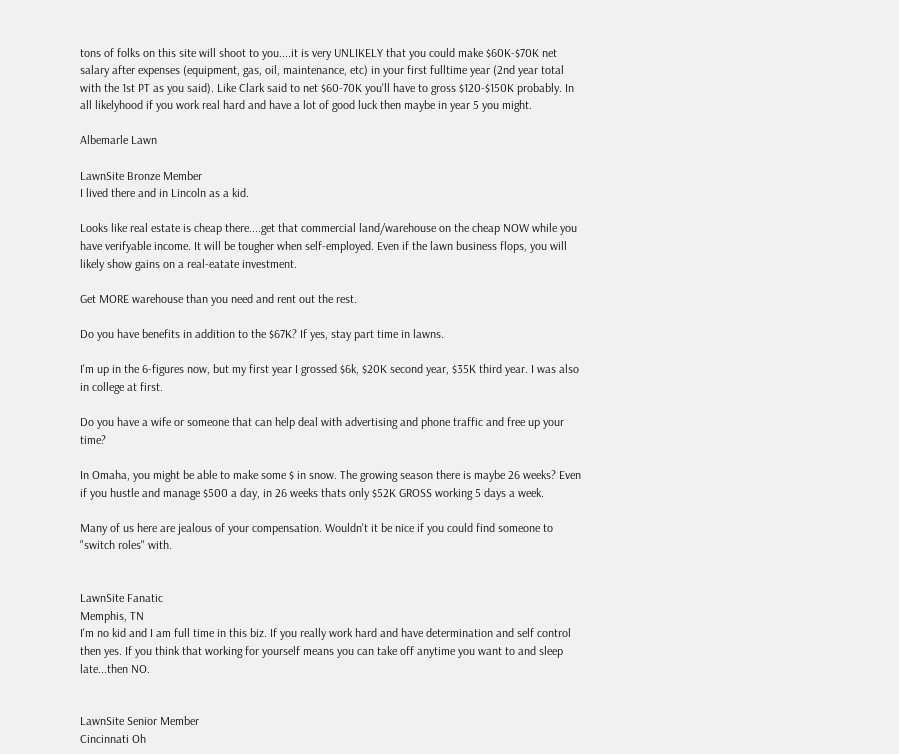tons of folks on this site will shoot to you....it is very UNLIKELY that you could make $60K-$70K net salary after expenses (equipment, gas, oil, maintenance, etc) in your first fulltime year (2nd year total with the 1st PT as you said). Like Clark said to net $60-70K you'll have to gross $120-$150K probably. In all likelyhood if you work real hard and have a lot of good luck then maybe in year 5 you might.

Albemarle Lawn

LawnSite Bronze Member
I lived there and in Lincoln as a kid.

Looks like real estate is cheap there....get that commercial land/warehouse on the cheap NOW while you have verifyable income. It will be tougher when self-employed. Even if the lawn business flops, you will likely show gains on a real-eatate investment.

Get MORE warehouse than you need and rent out the rest.

Do you have benefits in addition to the $67K? If yes, stay part time in lawns.

I'm up in the 6-figures now, but my first year I grossed $6k, $20K second year, $35K third year. I was also in college at first.

Do you have a wife or someone that can help deal with advertising and phone traffic and free up your time?

In Omaha, you might be able to make some $ in snow. The growing season there is maybe 26 weeks? Even if you hustle and manage $500 a day, in 26 weeks thats only $52K GROSS working 5 days a week.

Many of us here are jealous of your compensation. Wouldn't it be nice if you could find someone to "switch roles" with.


LawnSite Fanatic
Memphis, TN
I'm no kid and I am full time in this biz. If you really work hard and have determination and self control then yes. If you think that working for yourself means you can take off anytime you want to and sleep late...then NO.


LawnSite Senior Member
Cincinnati Oh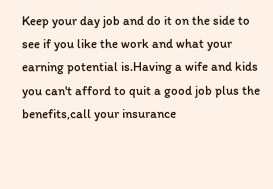Keep your day job and do it on the side to see if you like the work and what your earning potential is.Having a wife and kids you can't afford to quit a good job plus the benefits,call your insurance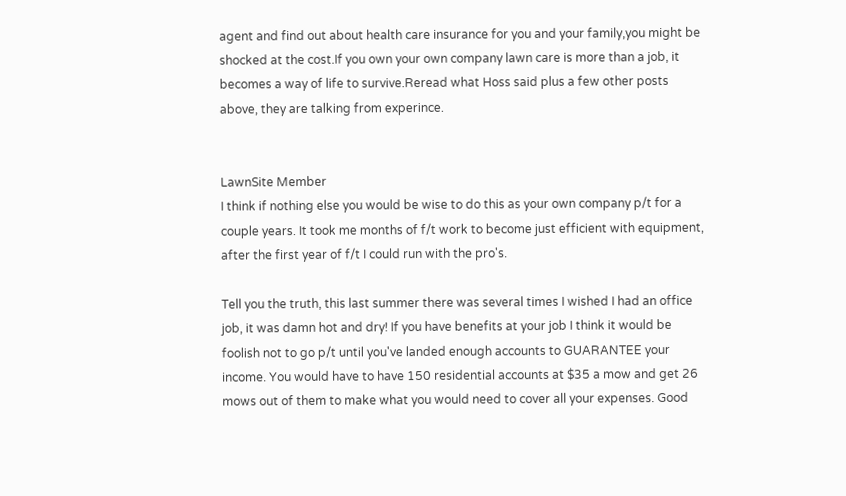agent and find out about health care insurance for you and your family,you might be shocked at the cost.If you own your own company lawn care is more than a job, it becomes a way of life to survive.Reread what Hoss said plus a few other posts above, they are talking from experince.


LawnSite Member
I think if nothing else you would be wise to do this as your own company p/t for a couple years. It took me months of f/t work to become just efficient with equipment, after the first year of f/t I could run with the pro's.

Tell you the truth, this last summer there was several times I wished I had an office job, it was damn hot and dry! If you have benefits at your job I think it would be foolish not to go p/t until you've landed enough accounts to GUARANTEE your income. You would have to have 150 residential accounts at $35 a mow and get 26 mows out of them to make what you would need to cover all your expenses. Good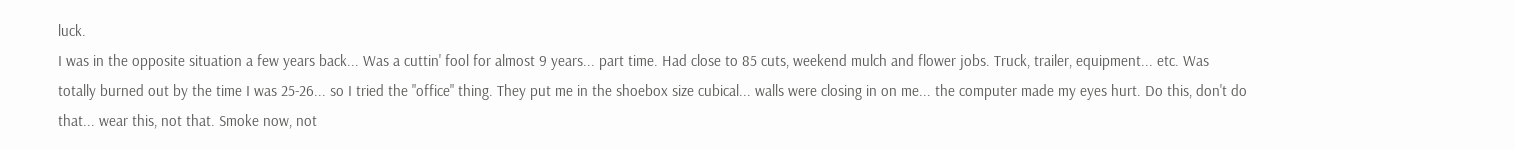luck.
I was in the opposite situation a few years back... Was a cuttin' fool for almost 9 years... part time. Had close to 85 cuts, weekend mulch and flower jobs. Truck, trailer, equipment... etc. Was totally burned out by the time I was 25-26... so I tried the "office" thing. They put me in the shoebox size cubical... walls were closing in on me... the computer made my eyes hurt. Do this, don't do that... wear this, not that. Smoke now, not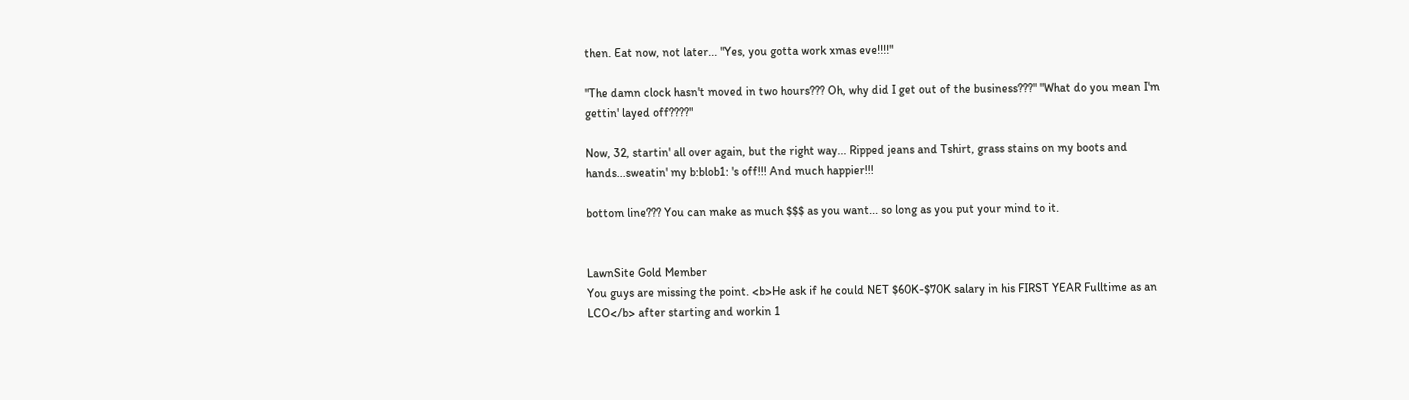then. Eat now, not later... "Yes, you gotta work xmas eve!!!!"

"The damn clock hasn't moved in two hours??? Oh, why did I get out of the business???" "What do you mean I'm gettin' layed off????"

Now, 32, startin' all over again, but the right way... Ripped jeans and Tshirt, grass stains on my boots and hands...sweatin' my b:blob1: 's off!!! And much happier!!!

bottom line??? You can make as much $$$ as you want... so long as you put your mind to it.


LawnSite Gold Member
You guys are missing the point. <b>He ask if he could NET $60K-$70K salary in his FIRST YEAR Fulltime as an LCO</b> after starting and workin 1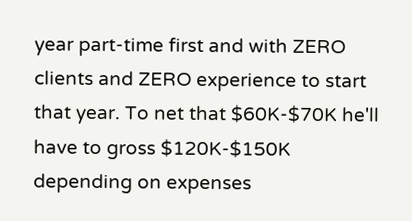year part-time first and with ZERO clients and ZERO experience to start that year. To net that $60K-$70K he'll have to gross $120K-$150K depending on expenses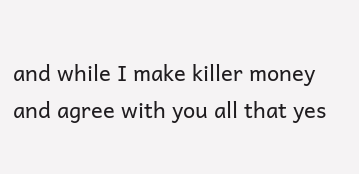and while I make killer money and agree with you all that yes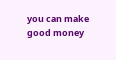you can make good money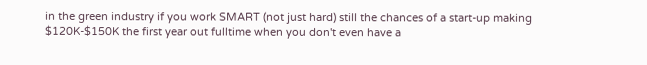in the green industry if you work SMART (not just hard) still the chances of a start-up making $120K-$150K the first year out fulltime when you don't even have a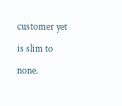customer yet is slim to none.